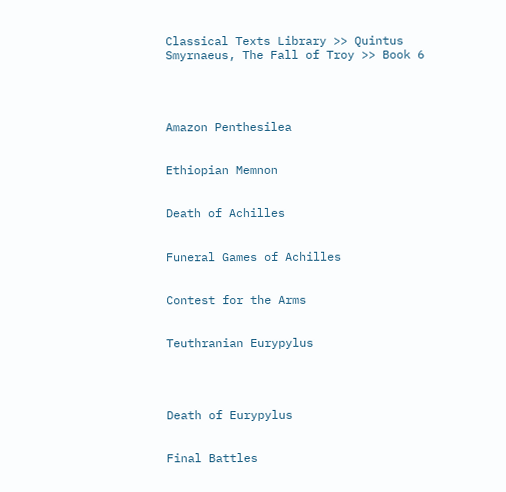Classical Texts Library >> Quintus Smyrnaeus, The Fall of Troy >> Book 6




Amazon Penthesilea


Ethiopian Memnon


Death of Achilles


Funeral Games of Achilles


Contest for the Arms


Teuthranian Eurypylus




Death of Eurypylus


Final Battles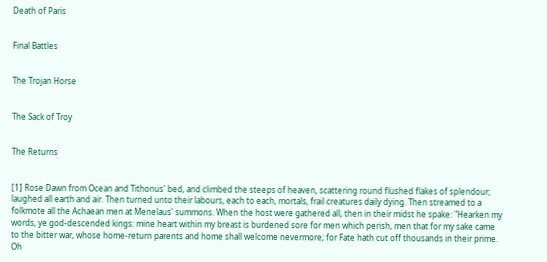Death of Paris


Final Battles


The Trojan Horse


The Sack of Troy


The Returns


[1] Rose Dawn from Ocean and Tithonus' bed, and climbed the steeps of heaven, scattering round flushed flakes of splendour; laughed all earth and air. Then turned unto their labours, each to each, mortals, frail creatures daily dying. Then streamed to a folkmote all the Achaean men at Menelaus' summons. When the host were gathered all, then in their midst he spake: "Hearken my words, ye god-descended kings: mine heart within my breast is burdened sore for men which perish, men that for my sake came to the bitter war, whose home-return parents and home shall welcome nevermore; for Fate hath cut off thousands in their prime. Oh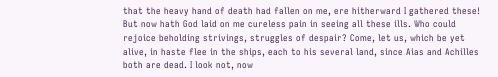that the heavy hand of death had fallen on me, ere hitherward I gathered these! But now hath God laid on me cureless pain in seeing all these ills. Who could rejoice beholding strivings, struggles of despair? Come, let us, which be yet alive, in haste flee in the ships, each to his several land, since Aias and Achilles both are dead. I look not, now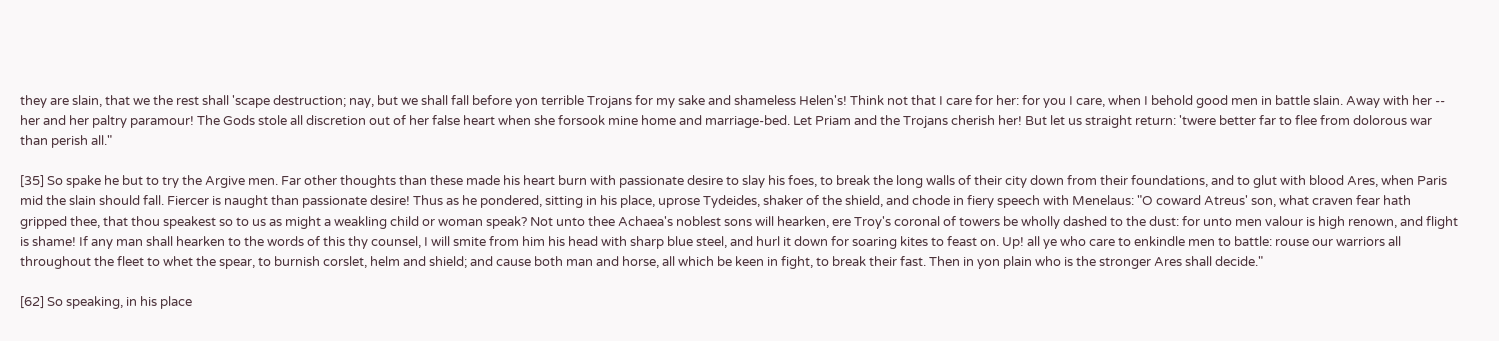they are slain, that we the rest shall 'scape destruction; nay, but we shall fall before yon terrible Trojans for my sake and shameless Helen's! Think not that I care for her: for you I care, when I behold good men in battle slain. Away with her -- her and her paltry paramour! The Gods stole all discretion out of her false heart when she forsook mine home and marriage-bed. Let Priam and the Trojans cherish her! But let us straight return: 'twere better far to flee from dolorous war than perish all."

[35] So spake he but to try the Argive men. Far other thoughts than these made his heart burn with passionate desire to slay his foes, to break the long walls of their city down from their foundations, and to glut with blood Ares, when Paris mid the slain should fall. Fiercer is naught than passionate desire! Thus as he pondered, sitting in his place, uprose Tydeides, shaker of the shield, and chode in fiery speech with Menelaus: "O coward Atreus' son, what craven fear hath gripped thee, that thou speakest so to us as might a weakling child or woman speak? Not unto thee Achaea's noblest sons will hearken, ere Troy's coronal of towers be wholly dashed to the dust: for unto men valour is high renown, and flight is shame! If any man shall hearken to the words of this thy counsel, I will smite from him his head with sharp blue steel, and hurl it down for soaring kites to feast on. Up! all ye who care to enkindle men to battle: rouse our warriors all throughout the fleet to whet the spear, to burnish corslet, helm and shield; and cause both man and horse, all which be keen in fight, to break their fast. Then in yon plain who is the stronger Ares shall decide."

[62] So speaking, in his place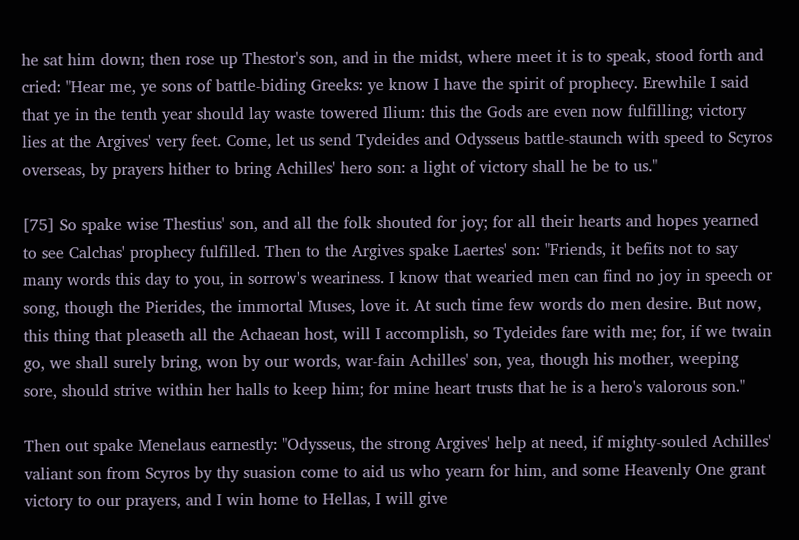he sat him down; then rose up Thestor's son, and in the midst, where meet it is to speak, stood forth and cried: "Hear me, ye sons of battle-biding Greeks: ye know I have the spirit of prophecy. Erewhile I said that ye in the tenth year should lay waste towered Ilium: this the Gods are even now fulfilling; victory lies at the Argives' very feet. Come, let us send Tydeides and Odysseus battle-staunch with speed to Scyros overseas, by prayers hither to bring Achilles' hero son: a light of victory shall he be to us."

[75] So spake wise Thestius' son, and all the folk shouted for joy; for all their hearts and hopes yearned to see Calchas' prophecy fulfilled. Then to the Argives spake Laertes' son: "Friends, it befits not to say many words this day to you, in sorrow's weariness. I know that wearied men can find no joy in speech or song, though the Pierides, the immortal Muses, love it. At such time few words do men desire. But now, this thing that pleaseth all the Achaean host, will I accomplish, so Tydeides fare with me; for, if we twain go, we shall surely bring, won by our words, war-fain Achilles' son, yea, though his mother, weeping sore, should strive within her halls to keep him; for mine heart trusts that he is a hero's valorous son."

Then out spake Menelaus earnestly: "Odysseus, the strong Argives' help at need, if mighty-souled Achilles' valiant son from Scyros by thy suasion come to aid us who yearn for him, and some Heavenly One grant victory to our prayers, and I win home to Hellas, I will give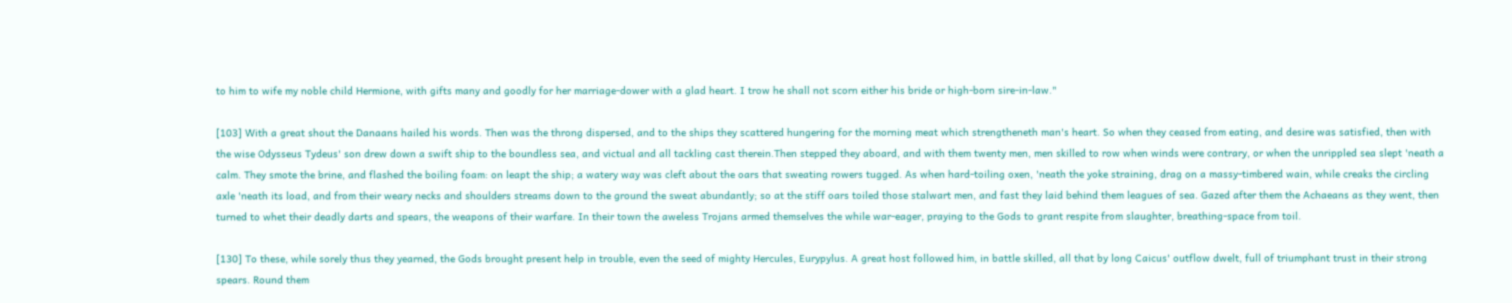to him to wife my noble child Hermione, with gifts many and goodly for her marriage-dower with a glad heart. I trow he shall not scorn either his bride or high-born sire-in-law."

[103] With a great shout the Danaans hailed his words. Then was the throng dispersed, and to the ships they scattered hungering for the morning meat which strengtheneth man's heart. So when they ceased from eating, and desire was satisfied, then with the wise Odysseus Tydeus' son drew down a swift ship to the boundless sea, and victual and all tackling cast therein.Then stepped they aboard, and with them twenty men, men skilled to row when winds were contrary, or when the unrippled sea slept 'neath a calm. They smote the brine, and flashed the boiling foam: on leapt the ship; a watery way was cleft about the oars that sweating rowers tugged. As when hard-toiling oxen, 'neath the yoke straining, drag on a massy-timbered wain, while creaks the circling axle 'neath its load, and from their weary necks and shoulders streams down to the ground the sweat abundantly; so at the stiff oars toiled those stalwart men, and fast they laid behind them leagues of sea. Gazed after them the Achaeans as they went, then turned to whet their deadly darts and spears, the weapons of their warfare. In their town the aweless Trojans armed themselves the while war-eager, praying to the Gods to grant respite from slaughter, breathing-space from toil.

[130] To these, while sorely thus they yearned, the Gods brought present help in trouble, even the seed of mighty Hercules, Eurypylus. A great host followed him, in battle skilled, all that by long Caicus' outflow dwelt, full of triumphant trust in their strong spears. Round them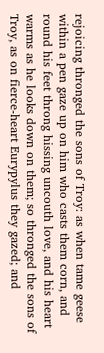rejoicing thronged the sons of Troy: as when tame geese within a pen gaze up on him who casts them corn, and round his feet throng hissing uncouth love, and his heart warms as he looks down on them; so thronged the sons of Troy, as on fierce-heart Eurypylus they gazed; and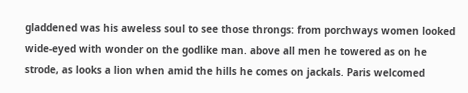gladdened was his aweless soul to see those throngs: from porchways women looked wide-eyed with wonder on the godlike man. above all men he towered as on he strode, as looks a lion when amid the hills he comes on jackals. Paris welcomed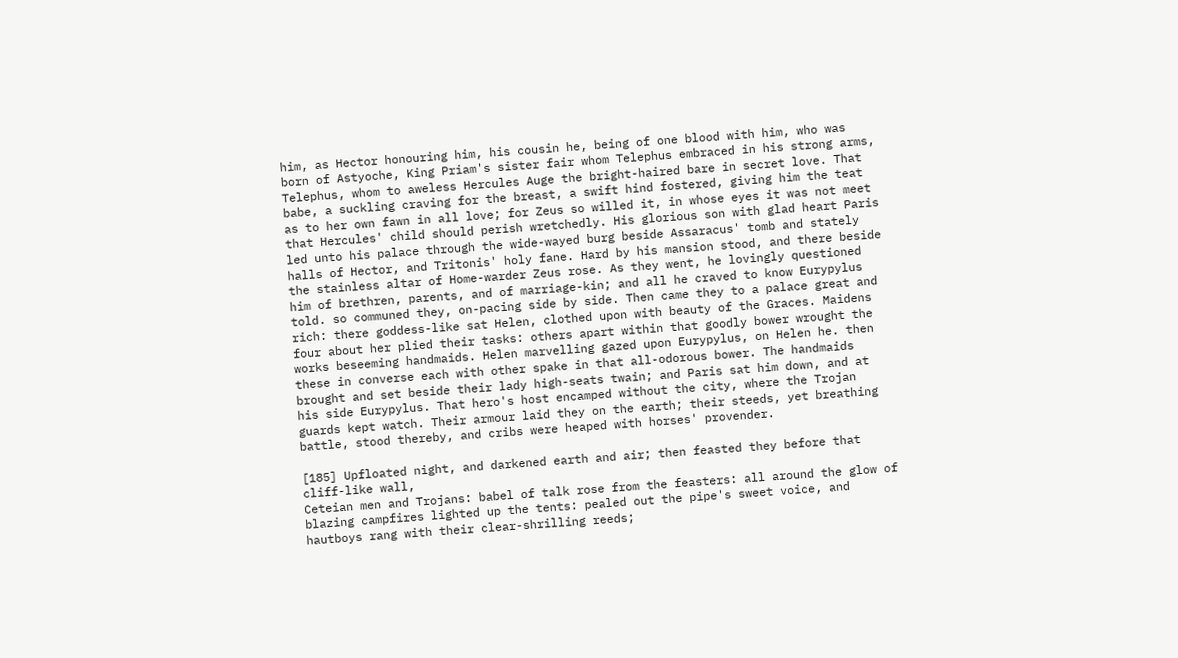him, as Hector honouring him, his cousin he, being of one blood with him, who was born of Astyoche, King Priam's sister fair whom Telephus embraced in his strong arms, Telephus, whom to aweless Hercules Auge the bright-haired bare in secret love. That babe, a suckling craving for the breast, a swift hind fostered, giving him the teat as to her own fawn in all love; for Zeus so willed it, in whose eyes it was not meet that Hercules' child should perish wretchedly. His glorious son with glad heart Paris led unto his palace through the wide-wayed burg beside Assaracus' tomb and stately halls of Hector, and Tritonis' holy fane. Hard by his mansion stood, and there beside the stainless altar of Home-warder Zeus rose. As they went, he lovingly questioned him of brethren, parents, and of marriage-kin; and all he craved to know Eurypylus told. so communed they, on-pacing side by side. Then came they to a palace great and rich: there goddess-like sat Helen, clothed upon with beauty of the Graces. Maidens four about her plied their tasks: others apart within that goodly bower wrought the works beseeming handmaids. Helen marvelling gazed upon Eurypylus, on Helen he. then these in converse each with other spake in that all-odorous bower. The handmaids brought and set beside their lady high-seats twain; and Paris sat him down, and at his side Eurypylus. That hero's host encamped without the city, where the Trojan guards kept watch. Their armour laid they on the earth; their steeds, yet breathing battle, stood thereby, and cribs were heaped with horses' provender.

[185] Upfloated night, and darkened earth and air; then feasted they before that cliff-like wall,
Ceteian men and Trojans: babel of talk rose from the feasters: all around the glow of blazing campfires lighted up the tents: pealed out the pipe's sweet voice, and hautboys rang with their clear-shrilling reeds;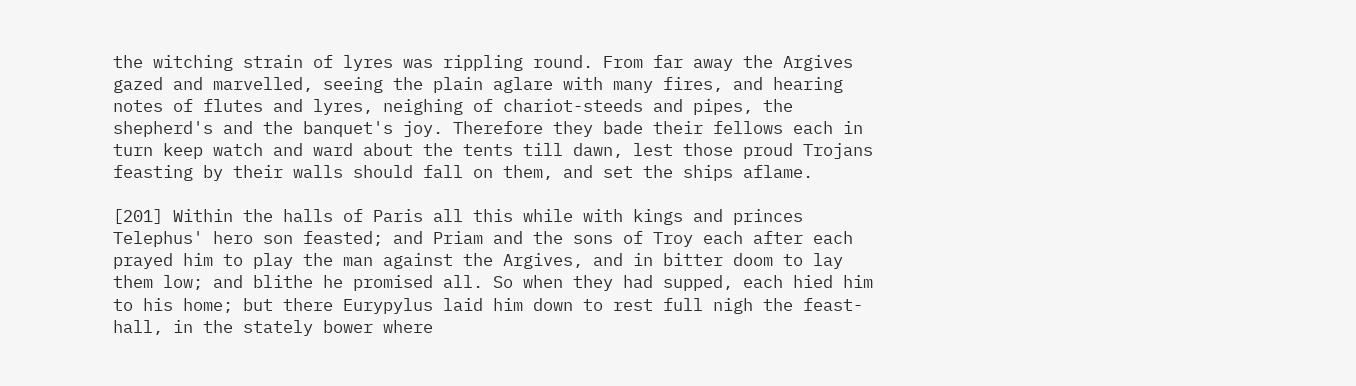the witching strain of lyres was rippling round. From far away the Argives gazed and marvelled, seeing the plain aglare with many fires, and hearing notes of flutes and lyres, neighing of chariot-steeds and pipes, the shepherd's and the banquet's joy. Therefore they bade their fellows each in turn keep watch and ward about the tents till dawn, lest those proud Trojans feasting by their walls should fall on them, and set the ships aflame.

[201] Within the halls of Paris all this while with kings and princes Telephus' hero son feasted; and Priam and the sons of Troy each after each prayed him to play the man against the Argives, and in bitter doom to lay them low; and blithe he promised all. So when they had supped, each hied him to his home; but there Eurypylus laid him down to rest full nigh the feast-hall, in the stately bower where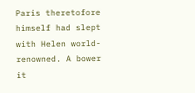Paris theretofore himself had slept with Helen world-renowned. A bower it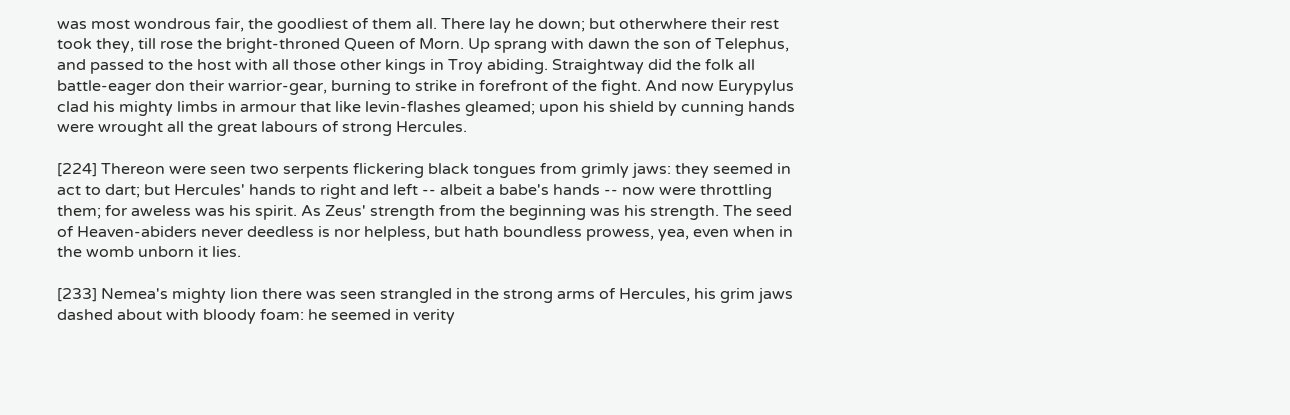was most wondrous fair, the goodliest of them all. There lay he down; but otherwhere their rest took they, till rose the bright-throned Queen of Morn. Up sprang with dawn the son of Telephus, and passed to the host with all those other kings in Troy abiding. Straightway did the folk all battle-eager don their warrior-gear, burning to strike in forefront of the fight. And now Eurypylus clad his mighty limbs in armour that like levin-flashes gleamed; upon his shield by cunning hands were wrought all the great labours of strong Hercules.

[224] Thereon were seen two serpents flickering black tongues from grimly jaws: they seemed in act to dart; but Hercules' hands to right and left -- albeit a babe's hands -- now were throttling them; for aweless was his spirit. As Zeus' strength from the beginning was his strength. The seed of Heaven-abiders never deedless is nor helpless, but hath boundless prowess, yea, even when in the womb unborn it lies.

[233] Nemea's mighty lion there was seen strangled in the strong arms of Hercules, his grim jaws dashed about with bloody foam: he seemed in verity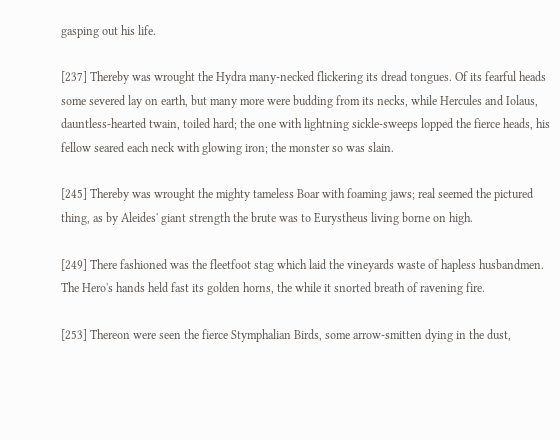gasping out his life.

[237] Thereby was wrought the Hydra many-necked flickering its dread tongues. Of its fearful heads some severed lay on earth, but many more were budding from its necks, while Hercules and Iolaus, dauntless-hearted twain, toiled hard; the one with lightning sickle-sweeps lopped the fierce heads, his fellow seared each neck with glowing iron; the monster so was slain.

[245] Thereby was wrought the mighty tameless Boar with foaming jaws; real seemed the pictured thing, as by Aleides' giant strength the brute was to Eurystheus living borne on high.

[249] There fashioned was the fleetfoot stag which laid the vineyards waste of hapless husbandmen. The Hero's hands held fast its golden horns, the while it snorted breath of ravening fire.

[253] Thereon were seen the fierce Stymphalian Birds, some arrow-smitten dying in the dust,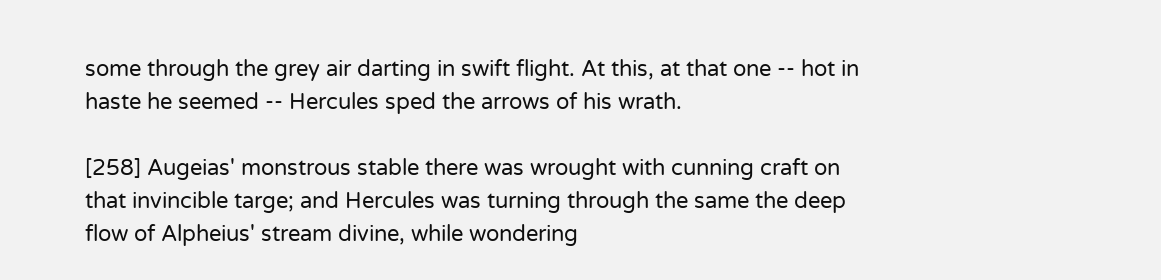some through the grey air darting in swift flight. At this, at that one -- hot in haste he seemed -- Hercules sped the arrows of his wrath.

[258] Augeias' monstrous stable there was wrought with cunning craft on that invincible targe; and Hercules was turning through the same the deep flow of Alpheius' stream divine, while wondering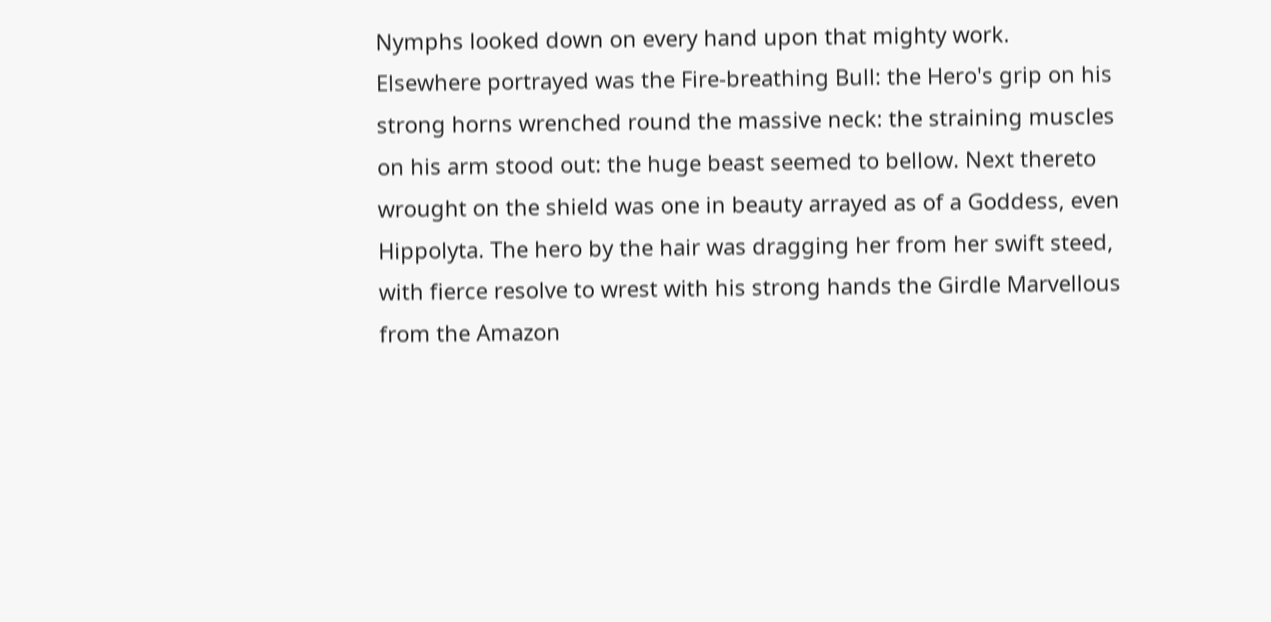Nymphs looked down on every hand upon that mighty work. Elsewhere portrayed was the Fire-breathing Bull: the Hero's grip on his strong horns wrenched round the massive neck: the straining muscles on his arm stood out: the huge beast seemed to bellow. Next thereto wrought on the shield was one in beauty arrayed as of a Goddess, even Hippolyta. The hero by the hair was dragging her from her swift steed, with fierce resolve to wrest with his strong hands the Girdle Marvellous from the Amazon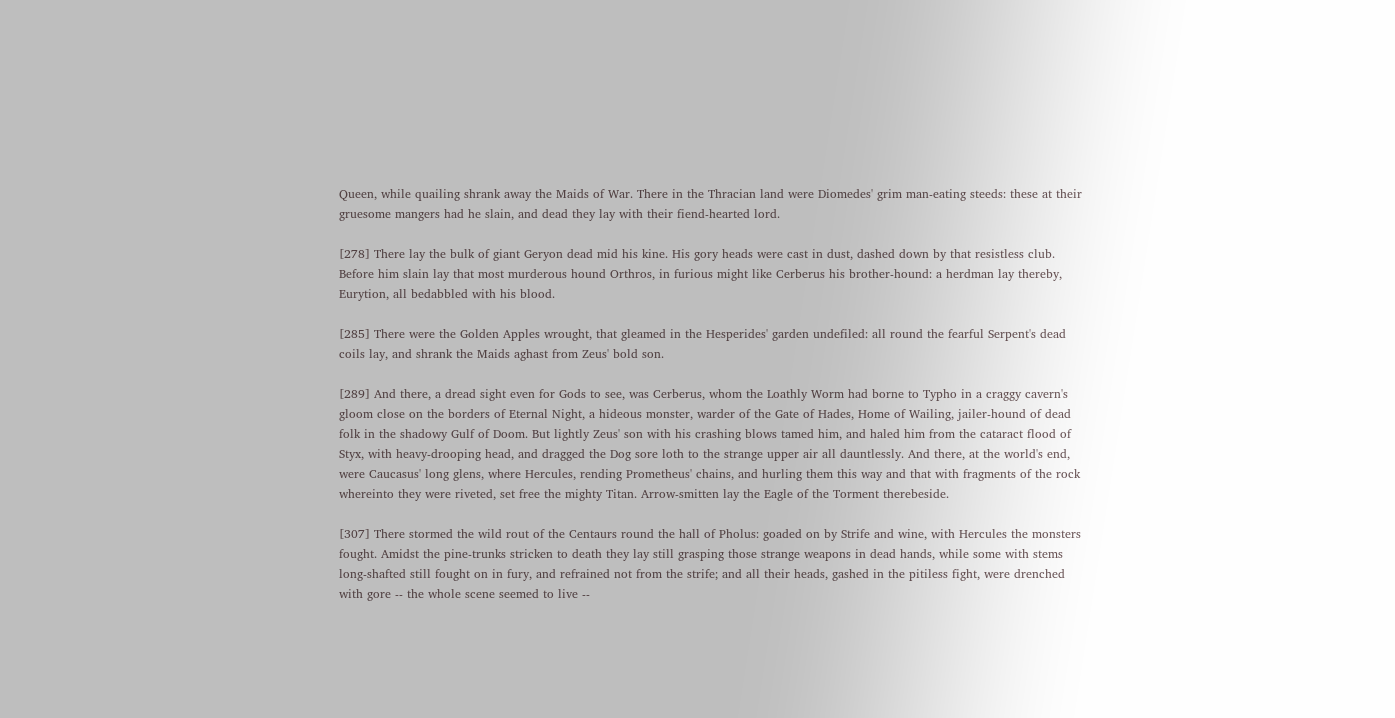Queen, while quailing shrank away the Maids of War. There in the Thracian land were Diomedes' grim man-eating steeds: these at their gruesome mangers had he slain, and dead they lay with their fiend-hearted lord.

[278] There lay the bulk of giant Geryon dead mid his kine. His gory heads were cast in dust, dashed down by that resistless club. Before him slain lay that most murderous hound Orthros, in furious might like Cerberus his brother-hound: a herdman lay thereby, Eurytion, all bedabbled with his blood.

[285] There were the Golden Apples wrought, that gleamed in the Hesperides' garden undefiled: all round the fearful Serpent's dead coils lay, and shrank the Maids aghast from Zeus' bold son.

[289] And there, a dread sight even for Gods to see, was Cerberus, whom the Loathly Worm had borne to Typho in a craggy cavern's gloom close on the borders of Eternal Night, a hideous monster, warder of the Gate of Hades, Home of Wailing, jailer-hound of dead folk in the shadowy Gulf of Doom. But lightly Zeus' son with his crashing blows tamed him, and haled him from the cataract flood of Styx, with heavy-drooping head, and dragged the Dog sore loth to the strange upper air all dauntlessly. And there, at the world's end, were Caucasus' long glens, where Hercules, rending Prometheus' chains, and hurling them this way and that with fragments of the rock whereinto they were riveted, set free the mighty Titan. Arrow-smitten lay the Eagle of the Torment therebeside.

[307] There stormed the wild rout of the Centaurs round the hall of Pholus: goaded on by Strife and wine, with Hercules the monsters fought. Amidst the pine-trunks stricken to death they lay still grasping those strange weapons in dead hands, while some with stems long-shafted still fought on in fury, and refrained not from the strife; and all their heads, gashed in the pitiless fight, were drenched with gore -- the whole scene seemed to live --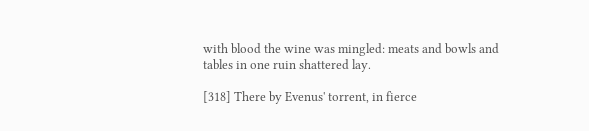with blood the wine was mingled: meats and bowls and tables in one ruin shattered lay.

[318] There by Evenus' torrent, in fierce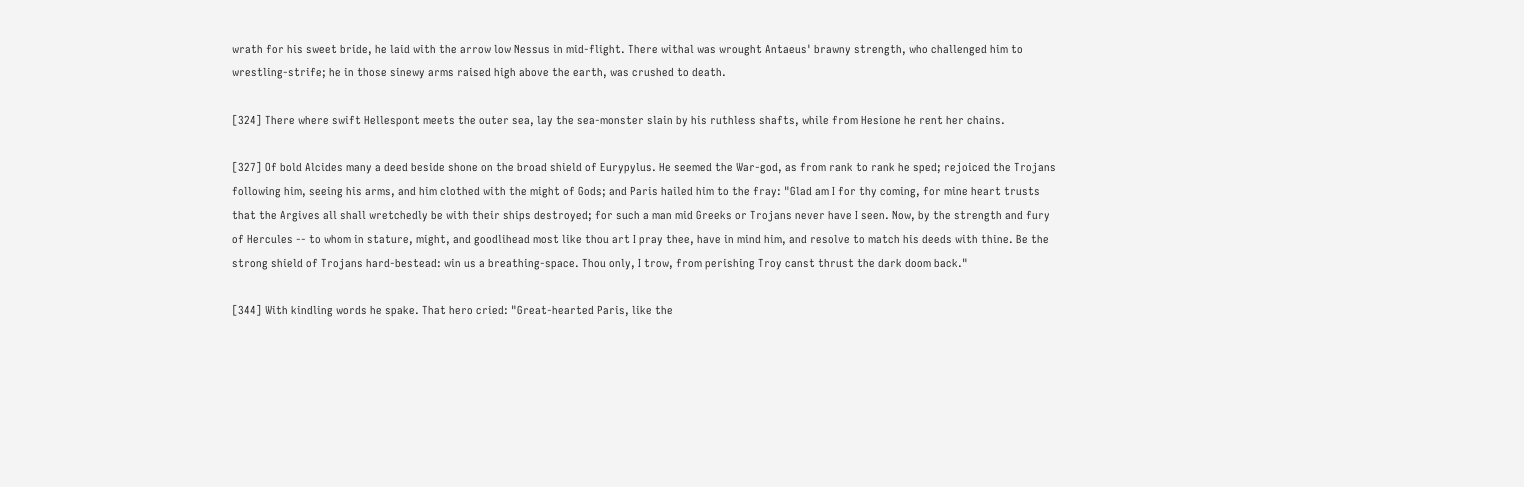wrath for his sweet bride, he laid with the arrow low Nessus in mid-flight. There withal was wrought Antaeus' brawny strength, who challenged him to wrestling-strife; he in those sinewy arms raised high above the earth, was crushed to death.

[324] There where swift Hellespont meets the outer sea, lay the sea-monster slain by his ruthless shafts, while from Hesione he rent her chains.

[327] Of bold Alcides many a deed beside shone on the broad shield of Eurypylus. He seemed the War-god, as from rank to rank he sped; rejoiced the Trojans following him, seeing his arms, and him clothed with the might of Gods; and Paris hailed him to the fray: "Glad am I for thy coming, for mine heart trusts that the Argives all shall wretchedly be with their ships destroyed; for such a man mid Greeks or Trojans never have I seen. Now, by the strength and fury of Hercules -- to whom in stature, might, and goodlihead most like thou art I pray thee, have in mind him, and resolve to match his deeds with thine. Be the strong shield of Trojans hard-bestead: win us a breathing-space. Thou only, I trow, from perishing Troy canst thrust the dark doom back."

[344] With kindling words he spake. That hero cried: "Great-hearted Paris, like the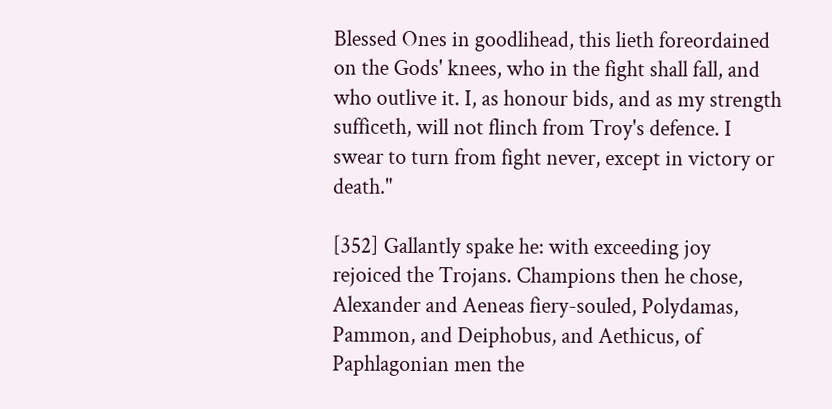Blessed Ones in goodlihead, this lieth foreordained on the Gods' knees, who in the fight shall fall, and who outlive it. I, as honour bids, and as my strength sufficeth, will not flinch from Troy's defence. I swear to turn from fight never, except in victory or death."

[352] Gallantly spake he: with exceeding joy rejoiced the Trojans. Champions then he chose,
Alexander and Aeneas fiery-souled, Polydamas, Pammon, and Deiphobus, and Aethicus, of Paphlagonian men the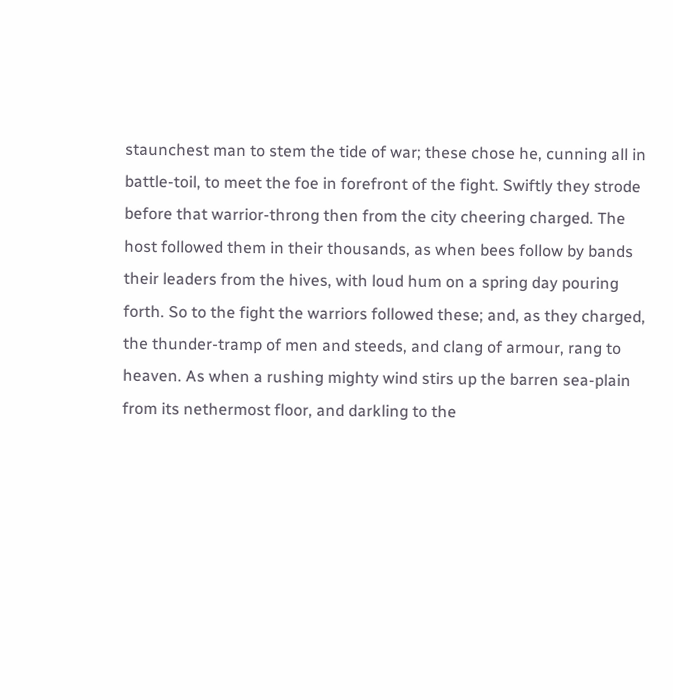staunchest man to stem the tide of war; these chose he, cunning all in battle-toil, to meet the foe in forefront of the fight. Swiftly they strode before that warrior-throng then from the city cheering charged. The host followed them in their thousands, as when bees follow by bands their leaders from the hives, with loud hum on a spring day pouring forth. So to the fight the warriors followed these; and, as they charged, the thunder-tramp of men and steeds, and clang of armour, rang to heaven. As when a rushing mighty wind stirs up the barren sea-plain from its nethermost floor, and darkling to the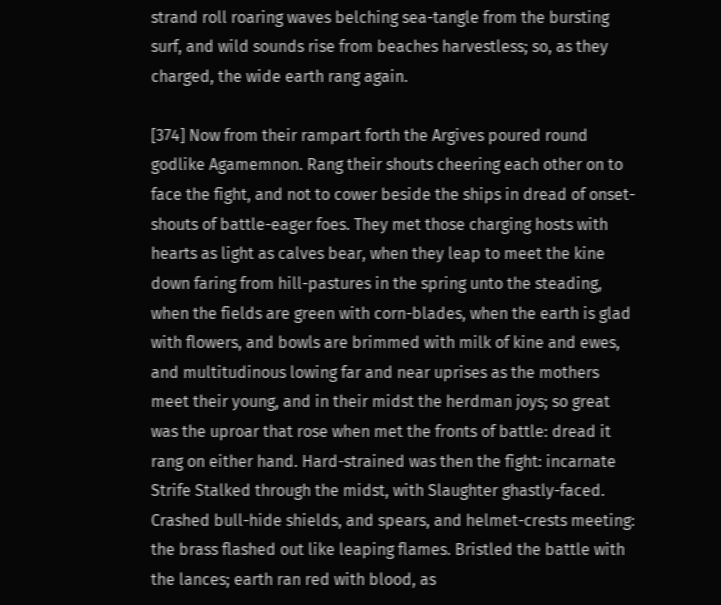strand roll roaring waves belching sea-tangle from the bursting surf, and wild sounds rise from beaches harvestless; so, as they charged, the wide earth rang again.

[374] Now from their rampart forth the Argives poured round godlike Agamemnon. Rang their shouts cheering each other on to face the fight, and not to cower beside the ships in dread of onset-shouts of battle-eager foes. They met those charging hosts with hearts as light as calves bear, when they leap to meet the kine down faring from hill-pastures in the spring unto the steading, when the fields are green with corn-blades, when the earth is glad with flowers, and bowls are brimmed with milk of kine and ewes, and multitudinous lowing far and near uprises as the mothers meet their young, and in their midst the herdman joys; so great was the uproar that rose when met the fronts of battle: dread it rang on either hand. Hard-strained was then the fight: incarnate Strife Stalked through the midst, with Slaughter ghastly-faced. Crashed bull-hide shields, and spears, and helmet-crests meeting: the brass flashed out like leaping flames. Bristled the battle with the lances; earth ran red with blood, as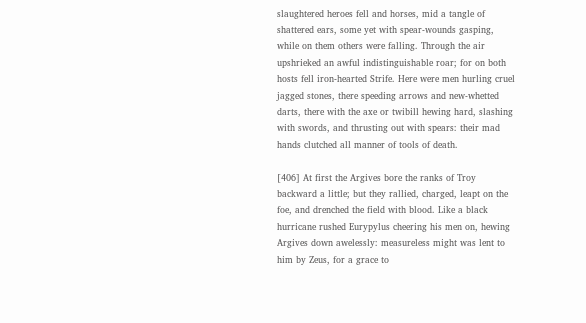slaughtered heroes fell and horses, mid a tangle of shattered ears, some yet with spear-wounds gasping, while on them others were falling. Through the air upshrieked an awful indistinguishable roar; for on both hosts fell iron-hearted Strife. Here were men hurling cruel jagged stones, there speeding arrows and new-whetted darts, there with the axe or twibill hewing hard, slashing with swords, and thrusting out with spears: their mad hands clutched all manner of tools of death.

[406] At first the Argives bore the ranks of Troy backward a little; but they rallied, charged, leapt on the foe, and drenched the field with blood. Like a black hurricane rushed Eurypylus cheering his men on, hewing Argives down awelessly: measureless might was lent to him by Zeus, for a grace to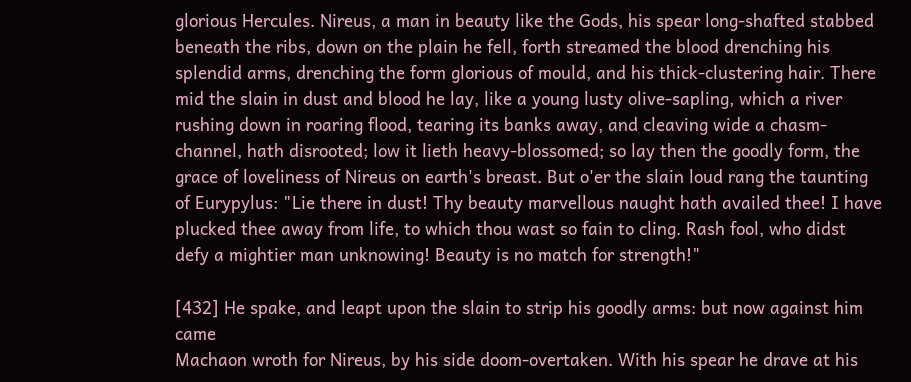glorious Hercules. Nireus, a man in beauty like the Gods, his spear long-shafted stabbed beneath the ribs, down on the plain he fell, forth streamed the blood drenching his splendid arms, drenching the form glorious of mould, and his thick-clustering hair. There mid the slain in dust and blood he lay, like a young lusty olive-sapling, which a river rushing down in roaring flood, tearing its banks away, and cleaving wide a chasm-channel, hath disrooted; low it lieth heavy-blossomed; so lay then the goodly form, the grace of loveliness of Nireus on earth's breast. But o'er the slain loud rang the taunting of Eurypylus: "Lie there in dust! Thy beauty marvellous naught hath availed thee! I have plucked thee away from life, to which thou wast so fain to cling. Rash fool, who didst defy a mightier man unknowing! Beauty is no match for strength!"

[432] He spake, and leapt upon the slain to strip his goodly arms: but now against him came
Machaon wroth for Nireus, by his side doom-overtaken. With his spear he drave at his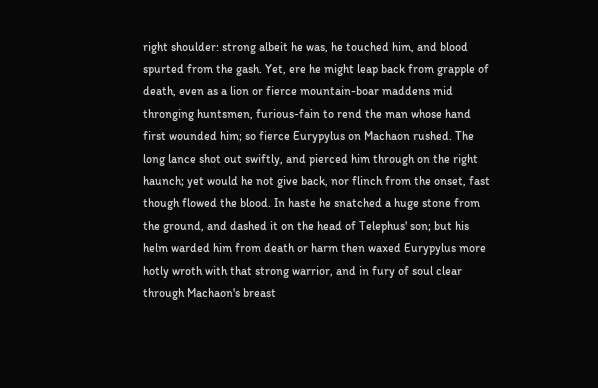right shoulder: strong albeit he was, he touched him, and blood spurted from the gash. Yet, ere he might leap back from grapple of death, even as a lion or fierce mountain-boar maddens mid thronging huntsmen, furious-fain to rend the man whose hand first wounded him; so fierce Eurypylus on Machaon rushed. The long lance shot out swiftly, and pierced him through on the right haunch; yet would he not give back, nor flinch from the onset, fast though flowed the blood. In haste he snatched a huge stone from the ground, and dashed it on the head of Telephus' son; but his helm warded him from death or harm then waxed Eurypylus more hotly wroth with that strong warrior, and in fury of soul clear through Machaon's breast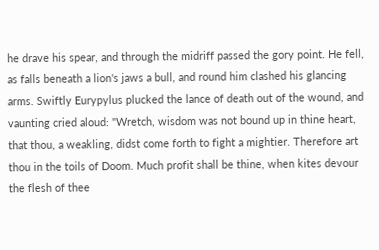he drave his spear, and through the midriff passed the gory point. He fell, as falls beneath a lion's jaws a bull, and round him clashed his glancing arms. Swiftly Eurypylus plucked the lance of death out of the wound, and vaunting cried aloud: "Wretch, wisdom was not bound up in thine heart, that thou, a weakling, didst come forth to fight a mightier. Therefore art thou in the toils of Doom. Much profit shall be thine, when kites devour the flesh of thee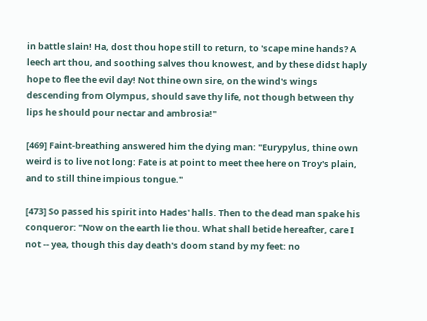in battle slain! Ha, dost thou hope still to return, to 'scape mine hands? A leech art thou, and soothing salves thou knowest, and by these didst haply hope to flee the evil day! Not thine own sire, on the wind's wings descending from Olympus, should save thy life, not though between thy lips he should pour nectar and ambrosia!"

[469] Faint-breathing answered him the dying man: "Eurypylus, thine own weird is to live not long: Fate is at point to meet thee here on Troy's plain, and to still thine impious tongue."

[473] So passed his spirit into Hades' halls. Then to the dead man spake his conqueror: "Now on the earth lie thou. What shall betide hereafter, care I not -- yea, though this day death's doom stand by my feet: no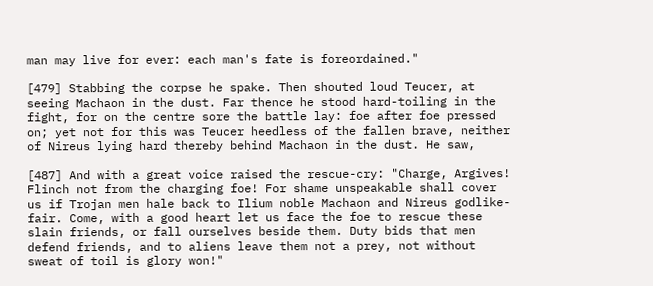man may live for ever: each man's fate is foreordained."

[479] Stabbing the corpse he spake. Then shouted loud Teucer, at seeing Machaon in the dust. Far thence he stood hard-toiling in the fight, for on the centre sore the battle lay: foe after foe pressed on; yet not for this was Teucer heedless of the fallen brave, neither of Nireus lying hard thereby behind Machaon in the dust. He saw,

[487] And with a great voice raised the rescue-cry: "Charge, Argives! Flinch not from the charging foe! For shame unspeakable shall cover us if Trojan men hale back to Ilium noble Machaon and Nireus godlike-fair. Come, with a good heart let us face the foe to rescue these slain friends, or fall ourselves beside them. Duty bids that men defend friends, and to aliens leave them not a prey, not without sweat of toil is glory won!"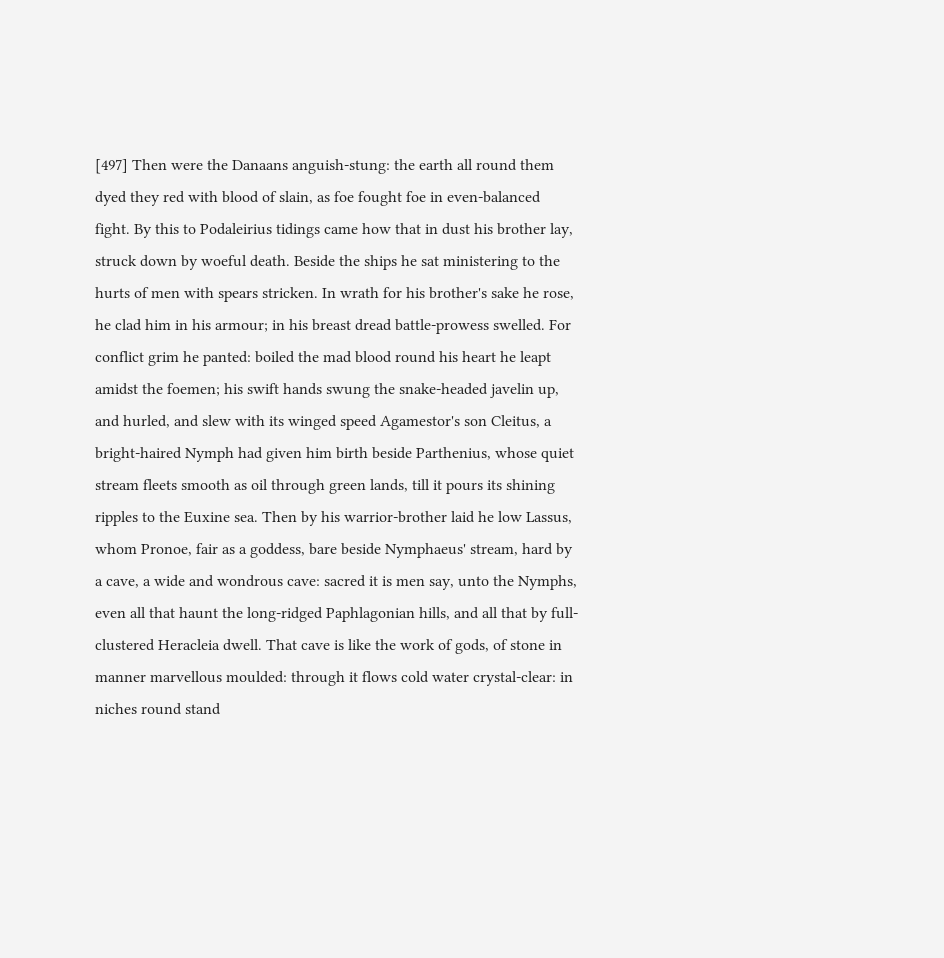[497] Then were the Danaans anguish-stung: the earth all round them dyed they red with blood of slain, as foe fought foe in even-balanced fight. By this to Podaleirius tidings came how that in dust his brother lay, struck down by woeful death. Beside the ships he sat ministering to the hurts of men with spears stricken. In wrath for his brother's sake he rose, he clad him in his armour; in his breast dread battle-prowess swelled. For conflict grim he panted: boiled the mad blood round his heart he leapt amidst the foemen; his swift hands swung the snake-headed javelin up, and hurled, and slew with its winged speed Agamestor's son Cleitus, a bright-haired Nymph had given him birth beside Parthenius, whose quiet stream fleets smooth as oil through green lands, till it pours its shining ripples to the Euxine sea. Then by his warrior-brother laid he low Lassus, whom Pronoe, fair as a goddess, bare beside Nymphaeus' stream, hard by a cave, a wide and wondrous cave: sacred it is men say, unto the Nymphs, even all that haunt the long-ridged Paphlagonian hills, and all that by full-clustered Heracleia dwell. That cave is like the work of gods, of stone in manner marvellous moulded: through it flows cold water crystal-clear: in niches round stand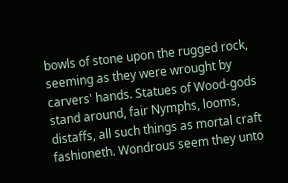bowls of stone upon the rugged rock, seeming as they were wrought by carvers' hands. Statues of Wood-gods stand around, fair Nymphs, looms, distaffs, all such things as mortal craft fashioneth. Wondrous seem they unto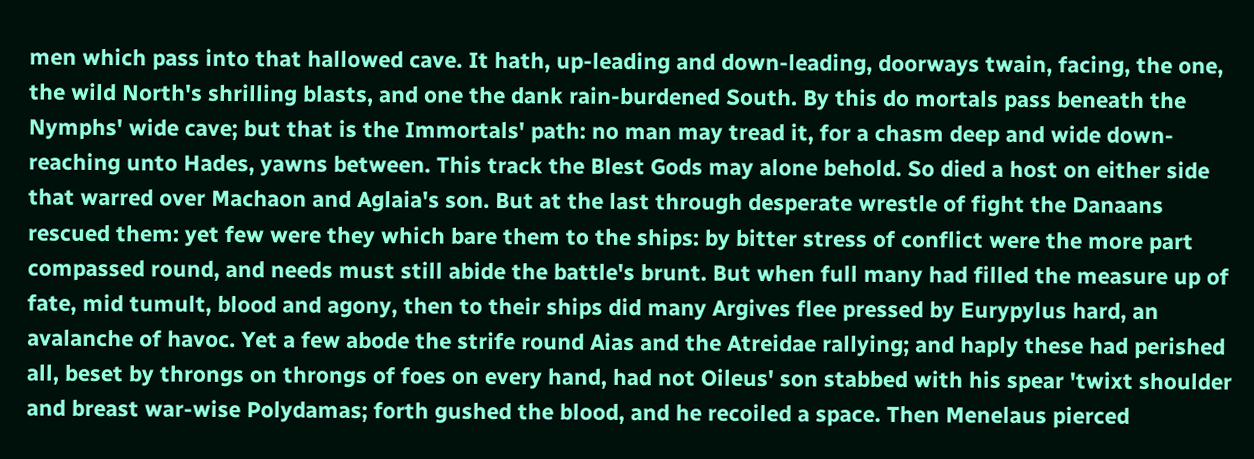men which pass into that hallowed cave. It hath, up-leading and down-leading, doorways twain, facing, the one, the wild North's shrilling blasts, and one the dank rain-burdened South. By this do mortals pass beneath the Nymphs' wide cave; but that is the Immortals' path: no man may tread it, for a chasm deep and wide down-reaching unto Hades, yawns between. This track the Blest Gods may alone behold. So died a host on either side that warred over Machaon and Aglaia's son. But at the last through desperate wrestle of fight the Danaans rescued them: yet few were they which bare them to the ships: by bitter stress of conflict were the more part compassed round, and needs must still abide the battle's brunt. But when full many had filled the measure up of fate, mid tumult, blood and agony, then to their ships did many Argives flee pressed by Eurypylus hard, an avalanche of havoc. Yet a few abode the strife round Aias and the Atreidae rallying; and haply these had perished all, beset by throngs on throngs of foes on every hand, had not Oileus' son stabbed with his spear 'twixt shoulder and breast war-wise Polydamas; forth gushed the blood, and he recoiled a space. Then Menelaus pierced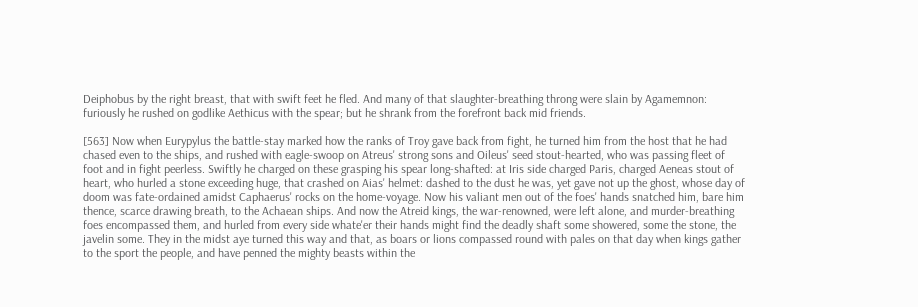Deiphobus by the right breast, that with swift feet he fled. And many of that slaughter-breathing throng were slain by Agamemnon: furiously he rushed on godlike Aethicus with the spear; but he shrank from the forefront back mid friends.

[563] Now when Eurypylus the battle-stay marked how the ranks of Troy gave back from fight, he turned him from the host that he had chased even to the ships, and rushed with eagle-swoop on Atreus' strong sons and Oileus' seed stout-hearted, who was passing fleet of foot and in fight peerless. Swiftly he charged on these grasping his spear long-shafted: at Iris side charged Paris, charged Aeneas stout of heart, who hurled a stone exceeding huge, that crashed on Aias' helmet: dashed to the dust he was, yet gave not up the ghost, whose day of doom was fate-ordained amidst Caphaerus' rocks on the home-voyage. Now his valiant men out of the foes' hands snatched him, bare him thence, scarce drawing breath, to the Achaean ships. And now the Atreid kings, the war-renowned, were left alone, and murder-breathing foes encompassed them, and hurled from every side whate'er their hands might find the deadly shaft some showered, some the stone, the javelin some. They in the midst aye turned this way and that, as boars or lions compassed round with pales on that day when kings gather to the sport the people, and have penned the mighty beasts within the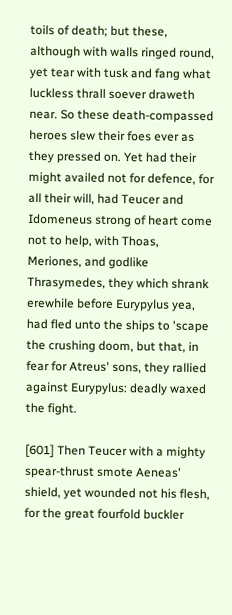toils of death; but these, although with walls ringed round, yet tear with tusk and fang what luckless thrall soever draweth near. So these death-compassed heroes slew their foes ever as they pressed on. Yet had their might availed not for defence, for all their will, had Teucer and Idomeneus strong of heart come not to help, with Thoas, Meriones, and godlike Thrasymedes, they which shrank erewhile before Eurypylus yea, had fled unto the ships to 'scape the crushing doom, but that, in fear for Atreus' sons, they rallied against Eurypylus: deadly waxed the fight.

[601] Then Teucer with a mighty spear-thrust smote Aeneas' shield, yet wounded not his flesh, for the great fourfold buckler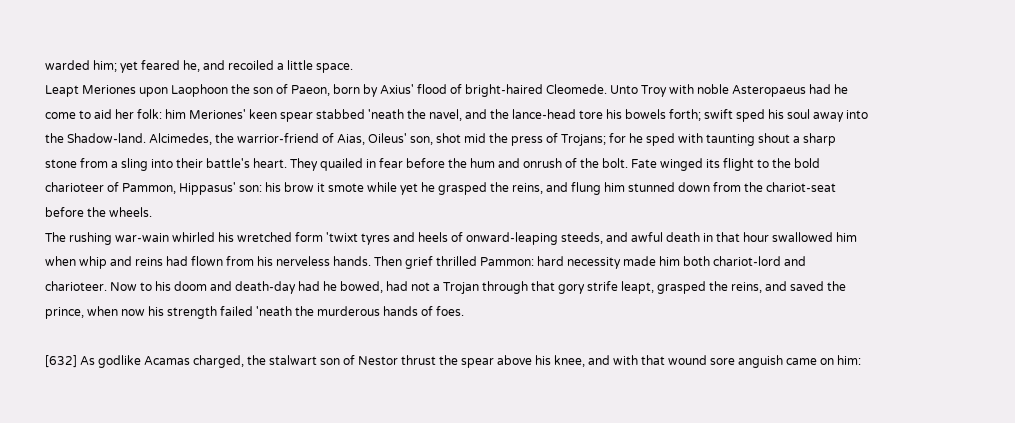warded him; yet feared he, and recoiled a little space.
Leapt Meriones upon Laophoon the son of Paeon, born by Axius' flood of bright-haired Cleomede. Unto Troy with noble Asteropaeus had he come to aid her folk: him Meriones' keen spear stabbed 'neath the navel, and the lance-head tore his bowels forth; swift sped his soul away into the Shadow-land. Alcimedes, the warrior-friend of Aias, Oileus' son, shot mid the press of Trojans; for he sped with taunting shout a sharp stone from a sling into their battle's heart. They quailed in fear before the hum and onrush of the bolt. Fate winged its flight to the bold charioteer of Pammon, Hippasus' son: his brow it smote while yet he grasped the reins, and flung him stunned down from the chariot-seat before the wheels.
The rushing war-wain whirled his wretched form 'twixt tyres and heels of onward-leaping steeds, and awful death in that hour swallowed him when whip and reins had flown from his nerveless hands. Then grief thrilled Pammon: hard necessity made him both chariot-lord and charioteer. Now to his doom and death-day had he bowed, had not a Trojan through that gory strife leapt, grasped the reins, and saved the prince, when now his strength failed 'neath the murderous hands of foes.

[632] As godlike Acamas charged, the stalwart son of Nestor thrust the spear above his knee, and with that wound sore anguish came on him: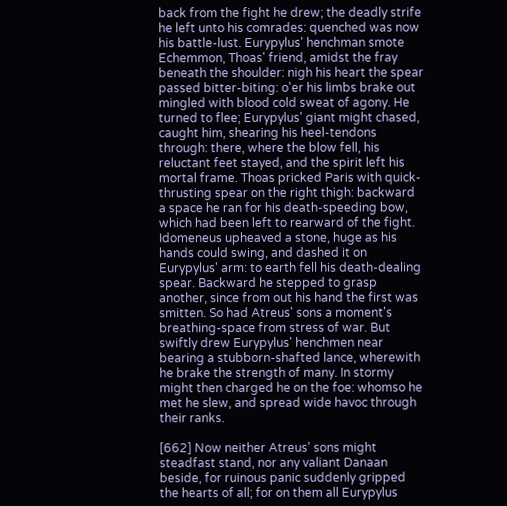back from the fight he drew; the deadly strife he left unto his comrades: quenched was now his battle-lust. Eurypylus' henchman smote Echemmon, Thoas' friend, amidst the fray beneath the shoulder: nigh his heart the spear passed bitter-biting: o'er his limbs brake out mingled with blood cold sweat of agony. He turned to flee; Eurypylus' giant might chased, caught him, shearing his heel-tendons through: there, where the blow fell, his reluctant feet stayed, and the spirit left his mortal frame. Thoas pricked Paris with quick-thrusting spear on the right thigh: backward a space he ran for his death-speeding bow, which had been left to rearward of the fight. Idomeneus upheaved a stone, huge as his hands could swing, and dashed it on Eurypylus' arm: to earth fell his death-dealing spear. Backward he stepped to grasp another, since from out his hand the first was smitten. So had Atreus' sons a moment's breathing-space from stress of war. But swiftly drew Eurypylus' henchmen near bearing a stubborn-shafted lance, wherewith he brake the strength of many. In stormy might then charged he on the foe: whomso he met he slew, and spread wide havoc through their ranks.

[662] Now neither Atreus' sons might steadfast stand, nor any valiant Danaan beside, for ruinous panic suddenly gripped the hearts of all; for on them all Eurypylus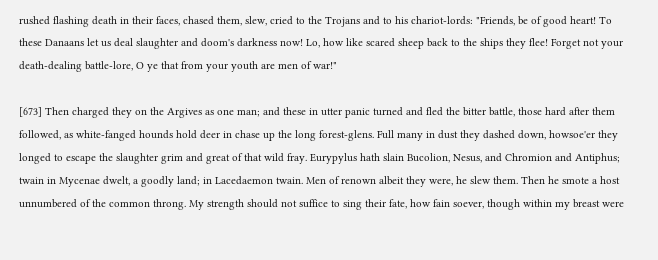rushed flashing death in their faces, chased them, slew, cried to the Trojans and to his chariot-lords: "Friends, be of good heart! To these Danaans let us deal slaughter and doom's darkness now! Lo, how like scared sheep back to the ships they flee! Forget not your death-dealing battle-lore, O ye that from your youth are men of war!"

[673] Then charged they on the Argives as one man; and these in utter panic turned and fled the bitter battle, those hard after them followed, as white-fanged hounds hold deer in chase up the long forest-glens. Full many in dust they dashed down, howsoe'er they longed to escape the slaughter grim and great of that wild fray. Eurypylus hath slain Bucolion, Nesus, and Chromion and Antiphus; twain in Mycenae dwelt, a goodly land; in Lacedaemon twain. Men of renown albeit they were, he slew them. Then he smote a host unnumbered of the common throng. My strength should not suffice to sing their fate, how fain soever, though within my breast were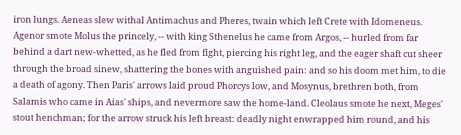iron lungs. Aeneas slew withal Antimachus and Pheres, twain which left Crete with Idomeneus. Agenor smote Molus the princely, -- with king Sthenelus he came from Argos, -- hurled from far behind a dart new-whetted, as he fled from fight, piercing his right leg, and the eager shaft cut sheer through the broad sinew, shattering the bones with anguished pain: and so his doom met him, to die a death of agony. Then Paris' arrows laid proud Phorcys low, and Mosynus, brethren both, from Salamis who came in Aias' ships, and nevermore saw the home-land. Cleolaus smote he next, Meges' stout henchman; for the arrow struck his left breast: deadly night enwrapped him round, and his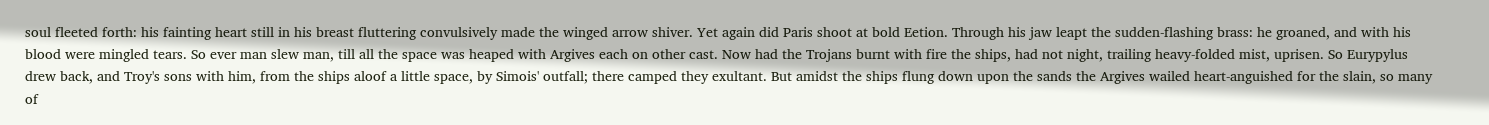soul fleeted forth: his fainting heart still in his breast fluttering convulsively made the winged arrow shiver. Yet again did Paris shoot at bold Eetion. Through his jaw leapt the sudden-flashing brass: he groaned, and with his blood were mingled tears. So ever man slew man, till all the space was heaped with Argives each on other cast. Now had the Trojans burnt with fire the ships, had not night, trailing heavy-folded mist, uprisen. So Eurypylus drew back, and Troy's sons with him, from the ships aloof a little space, by Simois' outfall; there camped they exultant. But amidst the ships flung down upon the sands the Argives wailed heart-anguished for the slain, so many of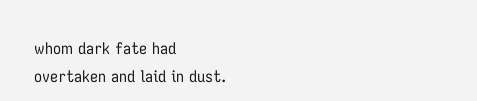whom dark fate had overtaken and laid in dust.